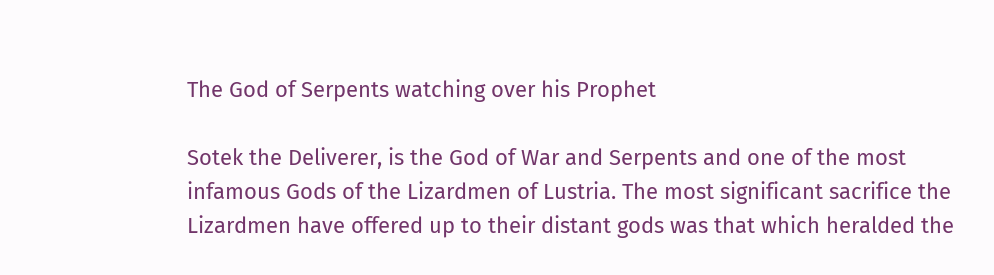The God of Serpents watching over his Prophet

Sotek the Deliverer, is the God of War and Serpents and one of the most infamous Gods of the Lizardmen of Lustria. The most significant sacrifice the Lizardmen have offered up to their distant gods was that which heralded the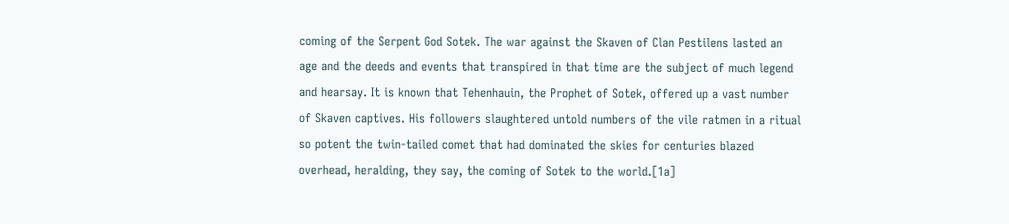coming of the Serpent God Sotek. The war against the Skaven of Clan Pestilens lasted an age and the deeds and events that transpired in that time are the subject of much legend and hearsay. It is known that Tehenhauin, the Prophet of Sotek, offered up a vast number of Skaven captives. His followers slaughtered untold numbers of the vile ratmen in a ritual so potent the twin-tailed comet that had dominated the skies for centuries blazed overhead, heralding, they say, the coming of Sotek to the world.[1a]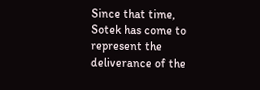Since that time, Sotek has come to represent the deliverance of the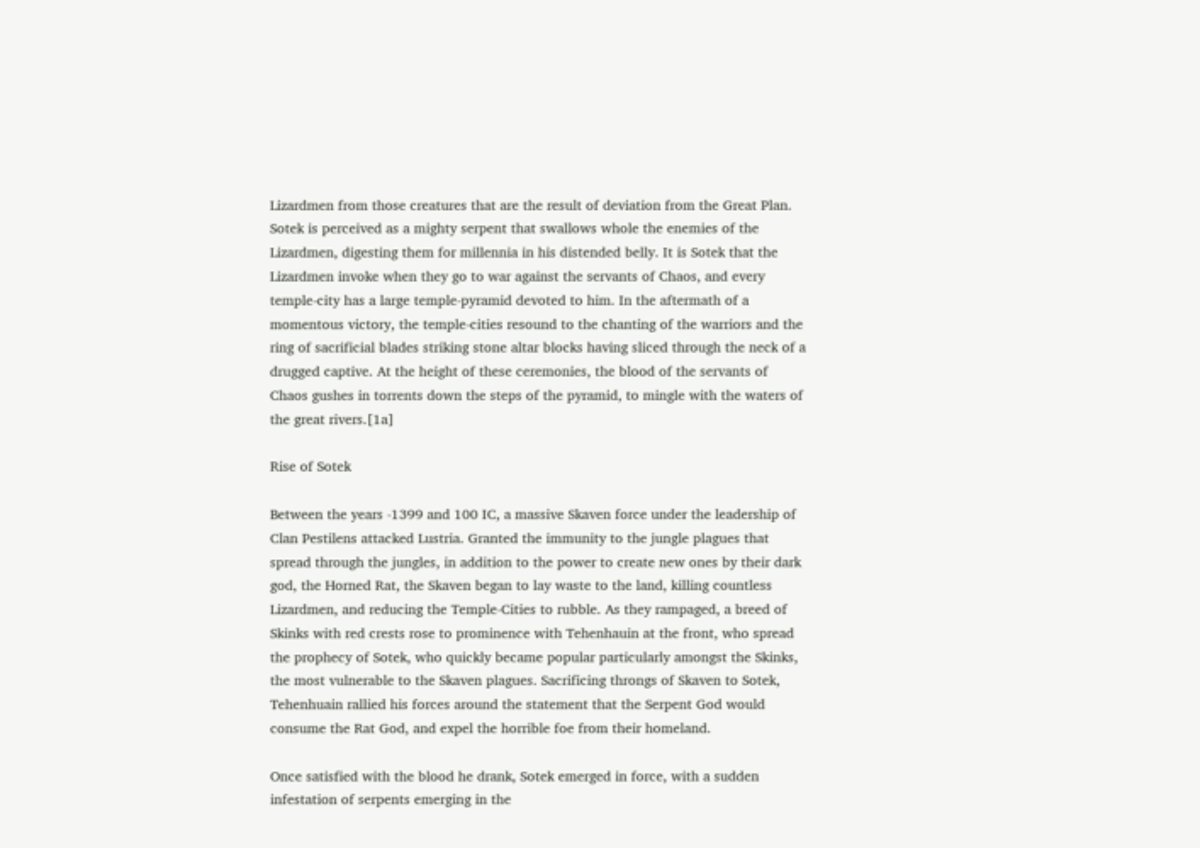Lizardmen from those creatures that are the result of deviation from the Great Plan. Sotek is perceived as a mighty serpent that swallows whole the enemies of the Lizardmen, digesting them for millennia in his distended belly. It is Sotek that the Lizardmen invoke when they go to war against the servants of Chaos, and every temple-city has a large temple-pyramid devoted to him. In the aftermath of a momentous victory, the temple-cities resound to the chanting of the warriors and the ring of sacrificial blades striking stone altar blocks having sliced through the neck of a drugged captive. At the height of these ceremonies, the blood of the servants of Chaos gushes in torrents down the steps of the pyramid, to mingle with the waters of the great rivers.[1a]

Rise of Sotek

Between the years -1399 and 100 IC, a massive Skaven force under the leadership of Clan Pestilens attacked Lustria. Granted the immunity to the jungle plagues that spread through the jungles, in addition to the power to create new ones by their dark god, the Horned Rat, the Skaven began to lay waste to the land, killing countless Lizardmen, and reducing the Temple-Cities to rubble. As they rampaged, a breed of Skinks with red crests rose to prominence with Tehenhauin at the front, who spread the prophecy of Sotek, who quickly became popular particularly amongst the Skinks, the most vulnerable to the Skaven plagues. Sacrificing throngs of Skaven to Sotek, Tehenhuain rallied his forces around the statement that the Serpent God would consume the Rat God, and expel the horrible foe from their homeland.

Once satisfied with the blood he drank, Sotek emerged in force, with a sudden infestation of serpents emerging in the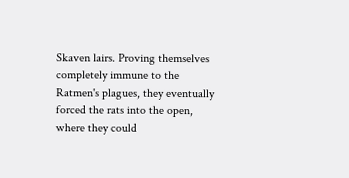Skaven lairs. Proving themselves completely immune to the Ratmen's plagues, they eventually forced the rats into the open, where they could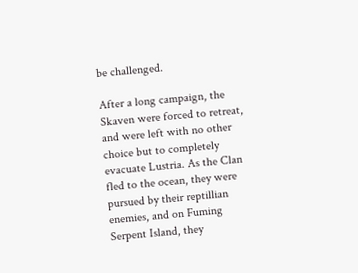be challenged.

After a long campaign, the Skaven were forced to retreat, and were left with no other choice but to completely evacuate Lustria. As the Clan fled to the ocean, they were pursued by their reptillian enemies, and on Fuming Serpent Island, they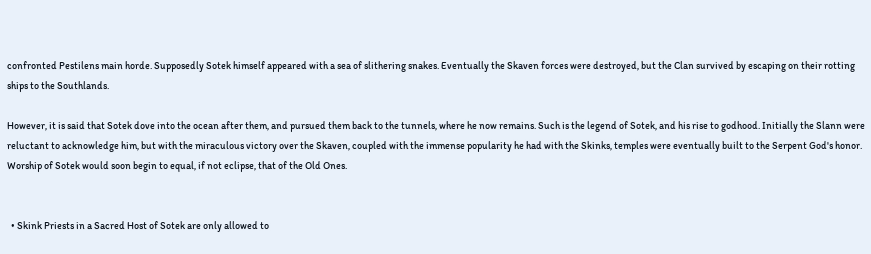confronted Pestilens main horde. Supposedly Sotek himself appeared with a sea of slithering snakes. Eventually the Skaven forces were destroyed, but the Clan survived by escaping on their rotting ships to the Southlands.

However, it is said that Sotek dove into the ocean after them, and pursued them back to the tunnels, where he now remains. Such is the legend of Sotek, and his rise to godhood. Initially the Slann were reluctant to acknowledge him, but with the miraculous victory over the Skaven, coupled with the immense popularity he had with the Skinks, temples were eventually built to the Serpent God's honor. Worship of Sotek would soon begin to equal, if not eclipse, that of the Old Ones.


  • Skink Priests in a Sacred Host of Sotek are only allowed to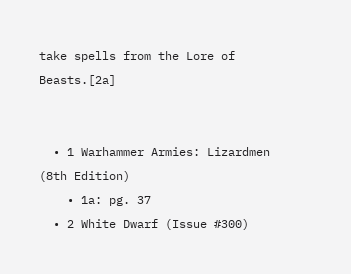take spells from the Lore of Beasts.[2a]


  • 1 Warhammer Armies: Lizardmen (8th Edition)
    • 1a: pg. 37
  • 2 White Dwarf (Issue #300)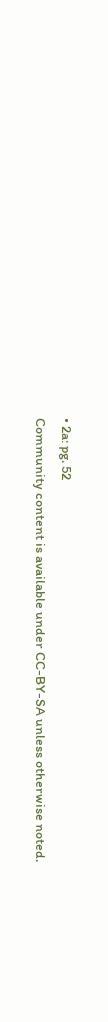• 2a: pg. 52
Community content is available under CC-BY-SA unless otherwise noted.